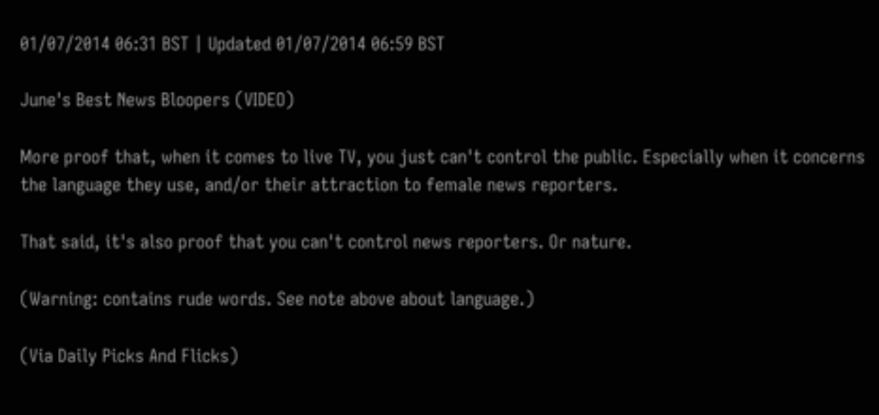01/07/2014 06:31 BST | Updated 01/07/2014 06:59 BST

June's Best News Bloopers (VIDEO)

More proof that, when it comes to live TV, you just can't control the public. Especially when it concerns the language they use, and/or their attraction to female news reporters.

That said, it's also proof that you can't control news reporters. Or nature.

(Warning: contains rude words. See note above about language.)

(Via Daily Picks And Flicks)